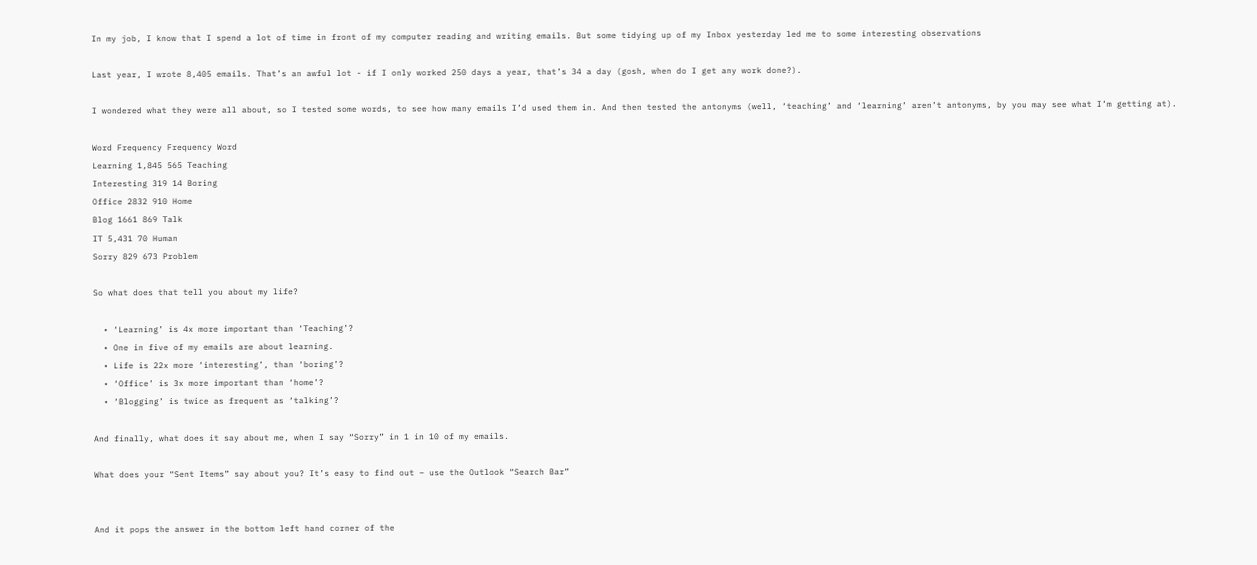In my job, I know that I spend a lot of time in front of my computer reading and writing emails. But some tidying up of my Inbox yesterday led me to some interesting observations

Last year, I wrote 8,405 emails. That’s an awful lot - if I only worked 250 days a year, that’s 34 a day (gosh, when do I get any work done?).

I wondered what they were all about, so I tested some words, to see how many emails I’d used them in. And then tested the antonyms (well, ‘teaching’ and ‘learning’ aren’t antonyms, by you may see what I’m getting at).

Word Frequency Frequency Word
Learning 1,845 565 Teaching
Interesting 319 14 Boring
Office 2832 910 Home
Blog 1661 869 Talk
IT 5,431 70 Human
Sorry 829 673 Problem

So what does that tell you about my life?

  • ‘Learning’ is 4x more important than ‘Teaching’?
  • One in five of my emails are about learning.
  • Life is 22x more ‘interesting’, than ‘boring’?
  • ‘Office’ is 3x more important than ‘home’?
  • ‘Blogging’ is twice as frequent as ‘talking’?

And finally, what does it say about me, when I say “Sorry” in 1 in 10 of my emails.

What does your “Sent Items” say about you? It’s easy to find out – use the Outlook “Search Bar”


And it pops the answer in the bottom left hand corner of the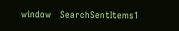window   SearchSentItems1